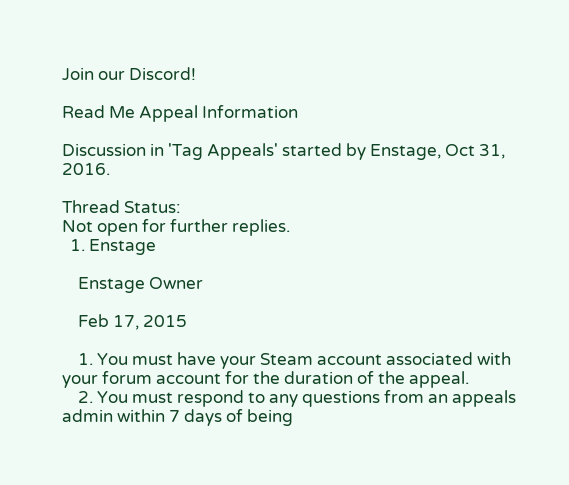Join our Discord!

Read Me Appeal Information

Discussion in 'Tag Appeals' started by Enstage, Oct 31, 2016.

Thread Status:
Not open for further replies.
  1. Enstage

    Enstage Owner

    Feb 17, 2015

    1. You must have your Steam account associated with your forum account for the duration of the appeal.
    2. You must respond to any questions from an appeals admin within 7 days of being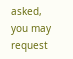asked, you may request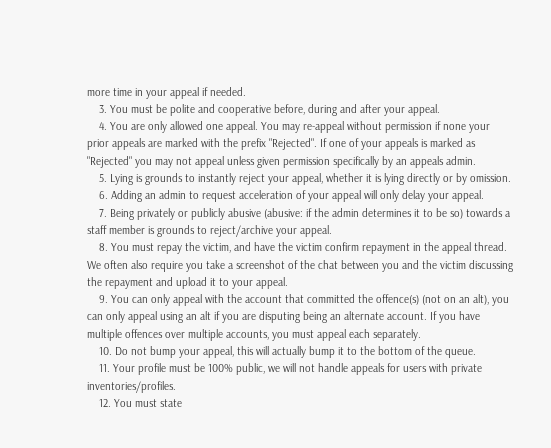more time in your appeal if needed.
    3. You must be polite and cooperative before, during and after your appeal.
    4. You are only allowed one appeal. You may re-appeal without permission if none your prior appeals are marked with the prefix "Rejected". If one of your appeals is marked as "Rejected" you may not appeal unless given permission specifically by an appeals admin.
    5. Lying is grounds to instantly reject your appeal, whether it is lying directly or by omission.
    6. Adding an admin to request acceleration of your appeal will only delay your appeal.
    7. Being privately or publicly abusive (abusive: if the admin determines it to be so) towards a staff member is grounds to reject/archive your appeal.
    8. You must repay the victim, and have the victim confirm repayment in the appeal thread. We often also require you take a screenshot of the chat between you and the victim discussing the repayment and upload it to your appeal.
    9. You can only appeal with the account that committed the offence(s) (not on an alt), you can only appeal using an alt if you are disputing being an alternate account. If you have multiple offences over multiple accounts, you must appeal each separately.
    10. Do not bump your appeal, this will actually bump it to the bottom of the queue.
    11. Your profile must be 100% public, we will not handle appeals for users with private inventories/profiles.
    12. You must state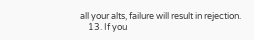all your alts, failure will result in rejection.
    13. If you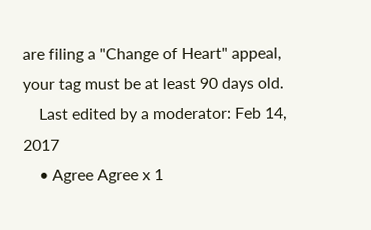are filing a "Change of Heart" appeal, your tag must be at least 90 days old.
    Last edited by a moderator: Feb 14, 2017
    • Agree Agree x 1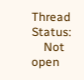Thread Status:
    Not open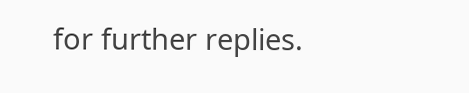for further replies.